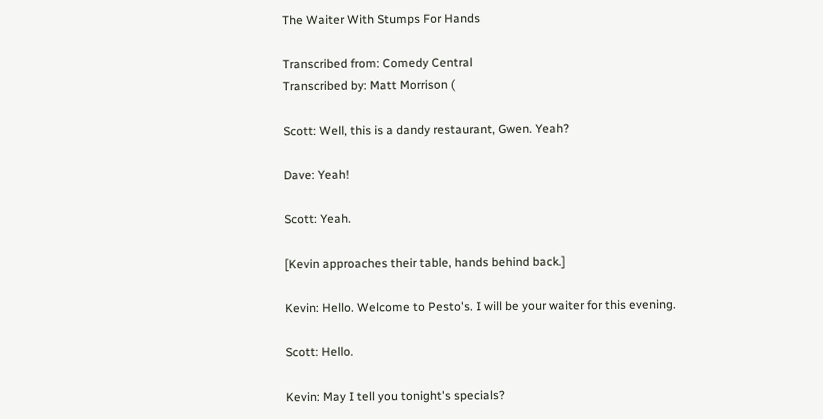The Waiter With Stumps For Hands

Transcribed from: Comedy Central
Transcribed by: Matt Morrison (

Scott: Well, this is a dandy restaurant, Gwen. Yeah?

Dave: Yeah!

Scott: Yeah.

[Kevin approaches their table, hands behind back.]

Kevin: Hello. Welcome to Pesto's. I will be your waiter for this evening.

Scott: Hello.

Kevin: May I tell you tonight's specials?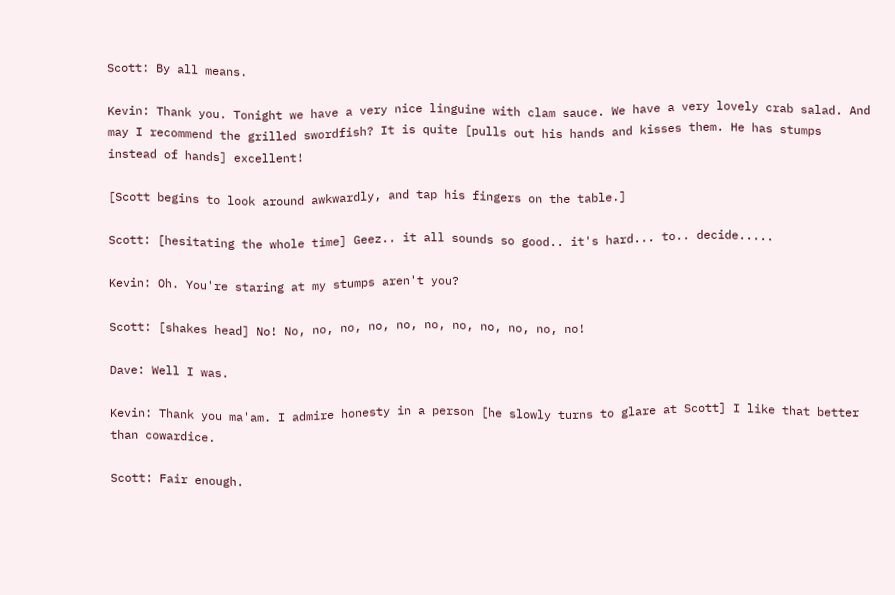Scott: By all means.

Kevin: Thank you. Tonight we have a very nice linguine with clam sauce. We have a very lovely crab salad. And may I recommend the grilled swordfish? It is quite [pulls out his hands and kisses them. He has stumps instead of hands] excellent!

[Scott begins to look around awkwardly, and tap his fingers on the table.]

Scott: [hesitating the whole time] Geez.. it all sounds so good.. it's hard... to.. decide.....

Kevin: Oh. You're staring at my stumps aren't you?

Scott: [shakes head] No! No, no, no, no, no, no, no, no, no, no, no!

Dave: Well I was.

Kevin: Thank you ma'am. I admire honesty in a person [he slowly turns to glare at Scott] I like that better than cowardice.

Scott: Fair enough.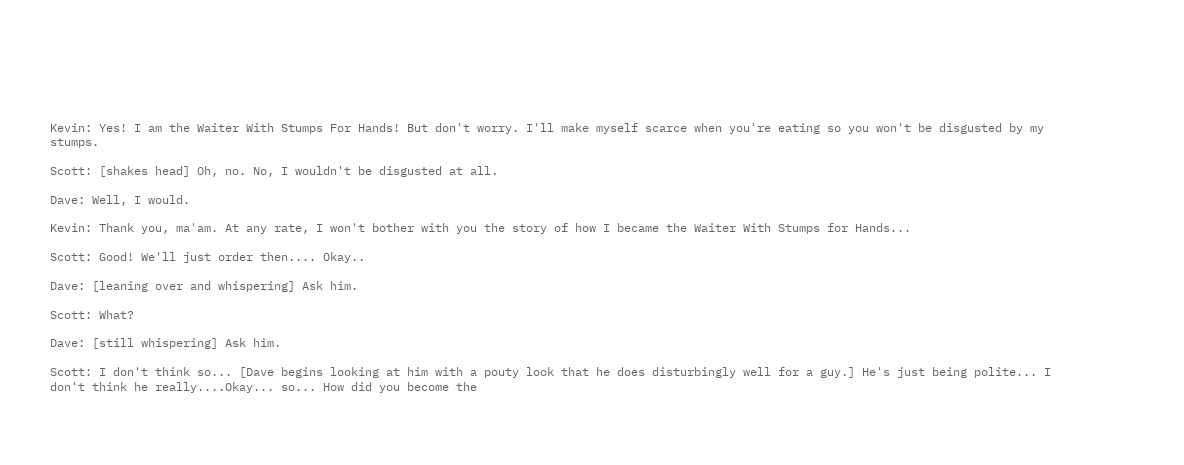Kevin: Yes! I am the Waiter With Stumps For Hands! But don't worry. I'll make myself scarce when you're eating so you won't be disgusted by my stumps.

Scott: [shakes head] Oh, no. No, I wouldn't be disgusted at all.

Dave: Well, I would.

Kevin: Thank you, ma'am. At any rate, I won't bother with you the story of how I became the Waiter With Stumps for Hands...

Scott: Good! We'll just order then.... Okay..

Dave: [leaning over and whispering] Ask him.

Scott: What?

Dave: [still whispering] Ask him.

Scott: I don't think so... [Dave begins looking at him with a pouty look that he does disturbingly well for a guy.] He's just being polite... I don't think he really....Okay... so... How did you become the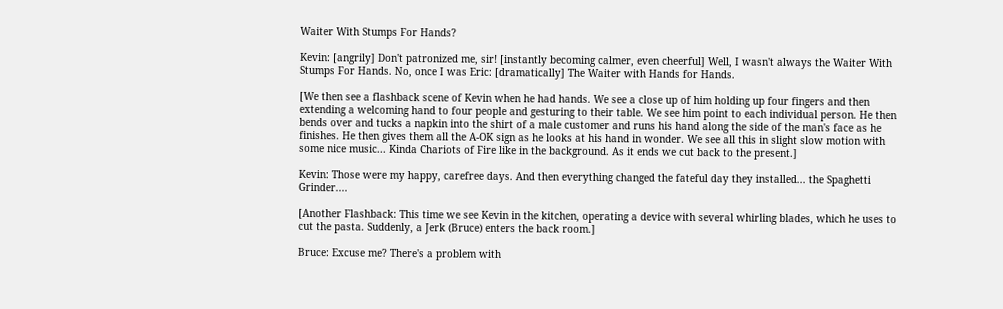Waiter With Stumps For Hands?

Kevin: [angrily] Don't patronized me, sir! [instantly becoming calmer, even cheerful] Well, I wasn't always the Waiter With Stumps For Hands. No, once I was Eric: [dramatically] The Waiter with Hands for Hands.

[We then see a flashback scene of Kevin when he had hands. We see a close up of him holding up four fingers and then extending a welcoming hand to four people and gesturing to their table. We see him point to each individual person. He then bends over and tucks a napkin into the shirt of a male customer and runs his hand along the side of the man's face as he finishes. He then gives them all the A-OK sign as he looks at his hand in wonder. We see all this in slight slow motion with some nice music... Kinda Chariots of Fire like in the background. As it ends we cut back to the present.]

Kevin: Those were my happy, carefree days. And then everything changed the fateful day they installed... the Spaghetti Grinder....

[Another Flashback: This time we see Kevin in the kitchen, operating a device with several whirling blades, which he uses to cut the pasta. Suddenly, a Jerk (Bruce) enters the back room.]

Bruce: Excuse me? There's a problem with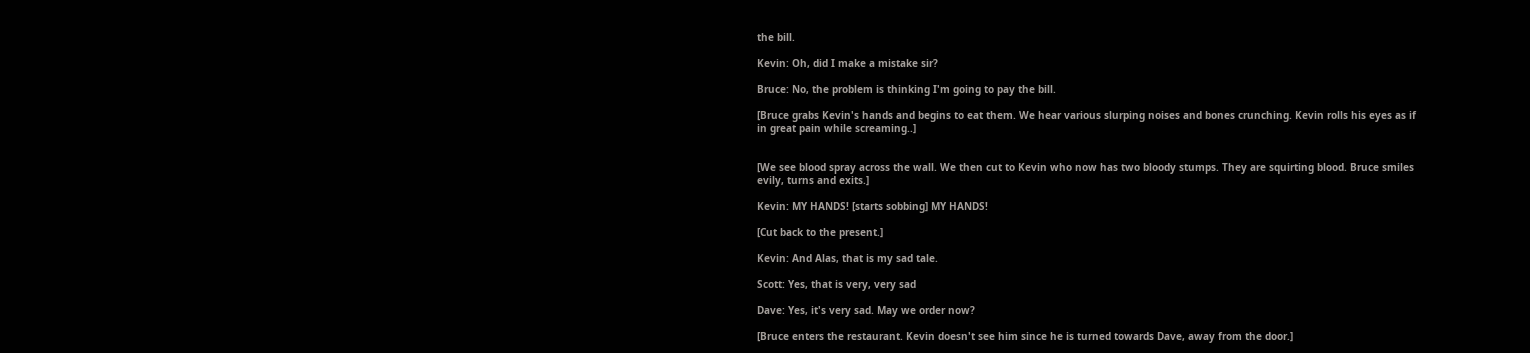the bill.

Kevin: Oh, did I make a mistake sir?

Bruce: No, the problem is thinking I'm going to pay the bill.

[Bruce grabs Kevin's hands and begins to eat them. We hear various slurping noises and bones crunching. Kevin rolls his eyes as if in great pain while screaming..]


[We see blood spray across the wall. We then cut to Kevin who now has two bloody stumps. They are squirting blood. Bruce smiles evily, turns and exits.]

Kevin: MY HANDS! [starts sobbing] MY HANDS!

[Cut back to the present.]

Kevin: And Alas, that is my sad tale.

Scott: Yes, that is very, very sad

Dave: Yes, it's very sad. May we order now?

[Bruce enters the restaurant. Kevin doesn't see him since he is turned towards Dave, away from the door.]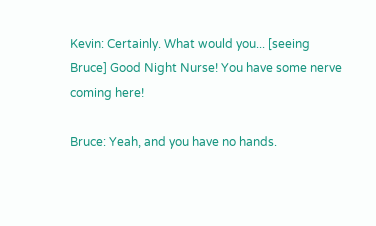Kevin: Certainly. What would you... [seeing Bruce] Good Night Nurse! You have some nerve coming here!

Bruce: Yeah, and you have no hands.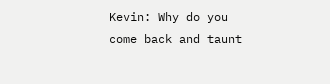Kevin: Why do you come back and taunt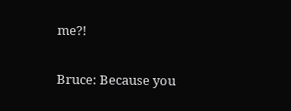me?!

Bruce: Because you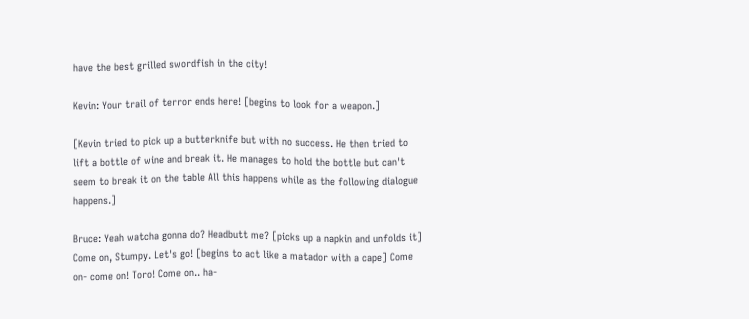have the best grilled swordfish in the city!

Kevin: Your trail of terror ends here! [begins to look for a weapon.]

[Kevin tried to pick up a butterknife but with no success. He then tried to lift a bottle of wine and break it. He manages to hold the bottle but can't seem to break it on the table All this happens while as the following dialogue happens.]

Bruce: Yeah watcha gonna do? Headbutt me? [picks up a napkin and unfolds it] Come on, Stumpy. Let's go! [begins to act like a matador with a cape] Come on- come on! Toro! Come on.. ha-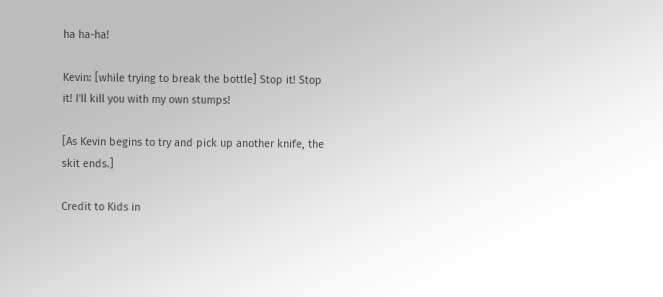ha ha-ha!

Kevin: [while trying to break the bottle] Stop it! Stop it! I'll kill you with my own stumps!

[As Kevin begins to try and pick up another knife, the skit ends.]

Credit to Kids in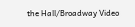the Hall/Broadway Video